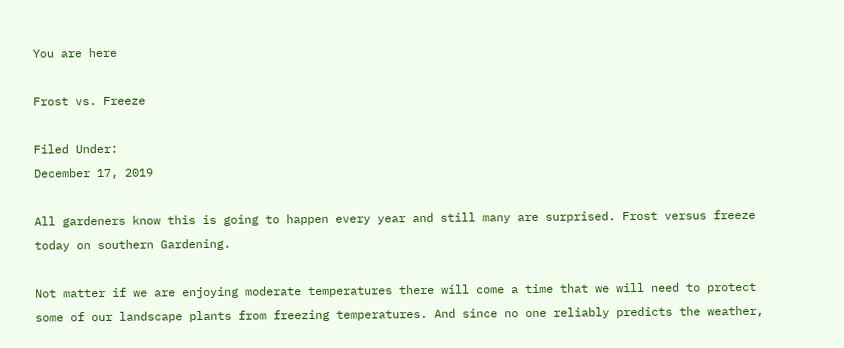You are here

Frost vs. Freeze

Filed Under:
December 17, 2019

All gardeners know this is going to happen every year and still many are surprised. Frost versus freeze today on southern Gardening.

Not matter if we are enjoying moderate temperatures there will come a time that we will need to protect some of our landscape plants from freezing temperatures. And since no one reliably predicts the weather,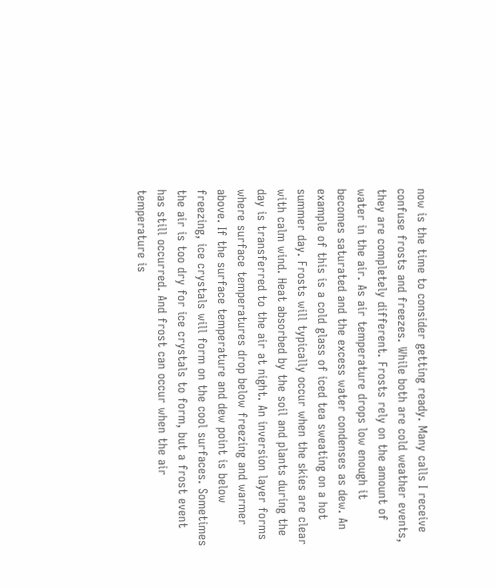now is the time to consider getting ready. Many calls I receive confuse frosts and freezes. While both are cold weather events, they are completely different. Frosts rely on the amount of water in the air. As air temperature drops low enough it becomes saturated and the excess water condenses as dew. An example of this is a cold glass of iced tea sweating on a hot summer day. Frosts will typically occur when the skies are clear with calm wind. Heat absorbed by the soil and plants during the day is transferred to the air at night. An inversion layer forms where surface temperatures drop below freezing and warmer above. If the surface temperature and dew point is below freezing, ice crystals will form on the cool surfaces. Sometimes the air is too dry for ice crystals to form, but a frost event has still occurred. And frost can occur when the air temperature is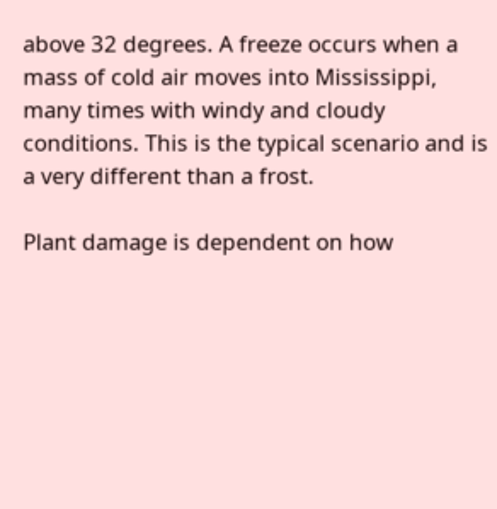above 32 degrees. A freeze occurs when a mass of cold air moves into Mississippi, many times with windy and cloudy conditions. This is the typical scenario and is a very different than a frost.

Plant damage is dependent on how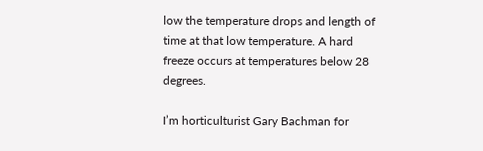low the temperature drops and length of time at that low temperature. A hard freeze occurs at temperatures below 28 degrees.

I’m horticulturist Gary Bachman for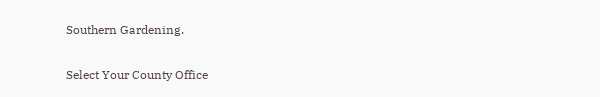Southern Gardening.

Select Your County Office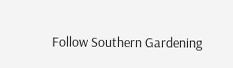Follow Southern Gardening